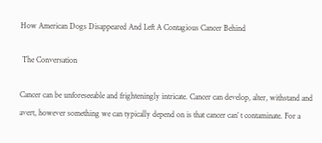How American Dogs Disappeared And Left A Contagious Cancer Behind

 The Conversation

Cancer can be unforeseeable and frighteningly intricate. Cancer can develop, alter, withstand and avert, however something we can typically depend on is that cancer can’ t contaminate. For a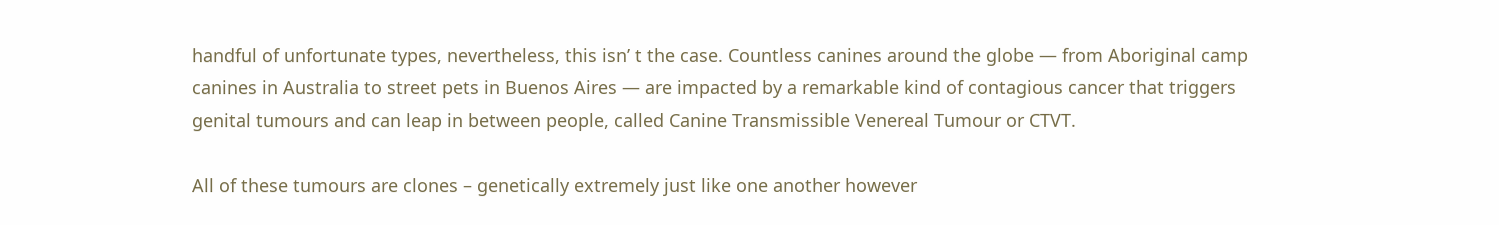handful of unfortunate types, nevertheless, this isn’ t the case. Countless canines around the globe — from Aboriginal camp canines in Australia to street pets in Buenos Aires — are impacted by a remarkable kind of contagious cancer that triggers genital tumours and can leap in between people, called Canine Transmissible Venereal Tumour or CTVT.

All of these tumours are clones – genetically extremely just like one another however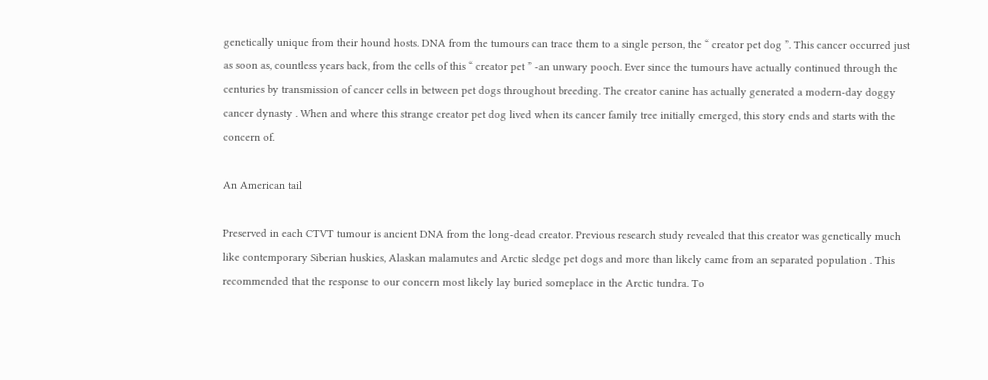genetically unique from their hound hosts. DNA from the tumours can trace them to a single person, the “ creator pet dog ”. This cancer occurred just as soon as, countless years back, from the cells of this “ creator pet ” -an unwary pooch. Ever since the tumours have actually continued through the centuries by transmission of cancer cells in between pet dogs throughout breeding. The creator canine has actually generated a modern-day doggy cancer dynasty . When and where this strange creator pet dog lived when its cancer family tree initially emerged, this story ends and starts with the concern of.

An American tail

Preserved in each CTVT tumour is ancient DNA from the long-dead creator. Previous research study revealed that this creator was genetically much like contemporary Siberian huskies, Alaskan malamutes and Arctic sledge pet dogs and more than likely came from an separated population . This recommended that the response to our concern most likely lay buried someplace in the Arctic tundra. To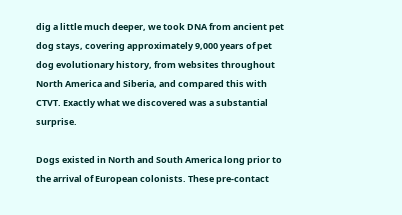dig a little much deeper, we took DNA from ancient pet dog stays, covering approximately 9,000 years of pet dog evolutionary history, from websites throughout North America and Siberia, and compared this with CTVT. Exactly what we discovered was a substantial surprise.

Dogs existed in North and South America long prior to the arrival of European colonists. These pre-contact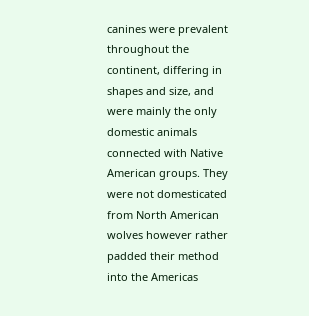canines were prevalent throughout the continent, differing in shapes and size, and were mainly the only domestic animals connected with Native American groups. They were not domesticated from North American wolves however rather padded their method into the Americas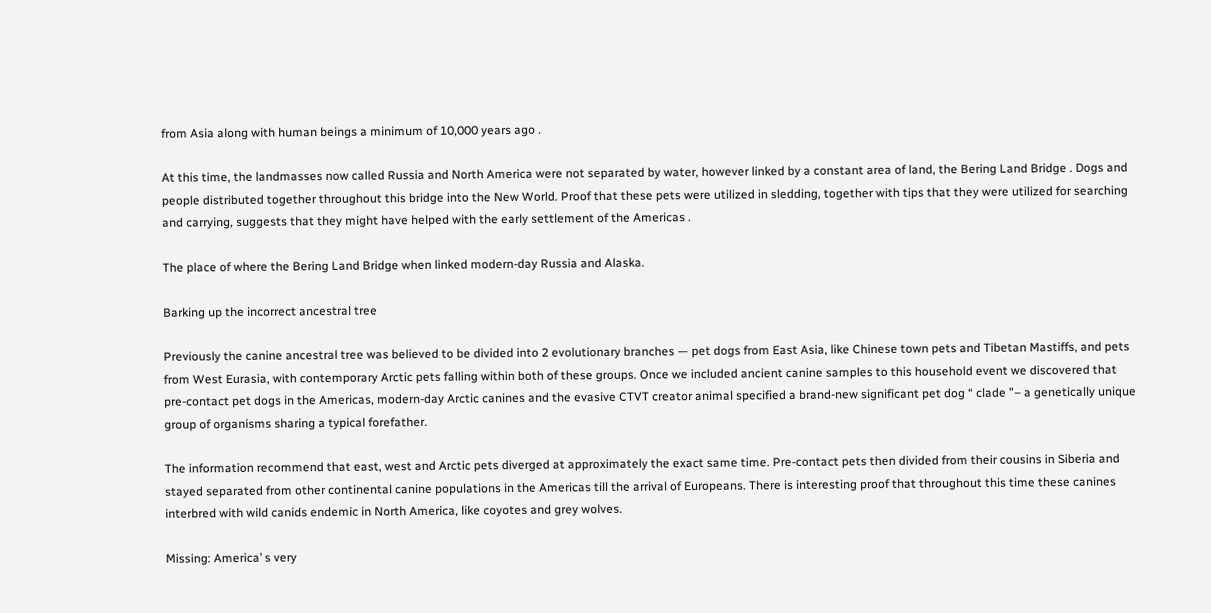from Asia along with human beings a minimum of 10,000 years ago .

At this time, the landmasses now called Russia and North America were not separated by water, however linked by a constant area of land, the Bering Land Bridge . Dogs and people distributed together throughout this bridge into the New World. Proof that these pets were utilized in sledding, together with tips that they were utilized for searching and carrying, suggests that they might have helped with the early settlement of the Americas .

The place of where the Bering Land Bridge when linked modern-day Russia and Alaska.

Barking up the incorrect ancestral tree

Previously the canine ancestral tree was believed to be divided into 2 evolutionary branches — pet dogs from East Asia, like Chinese town pets and Tibetan Mastiffs, and pets from West Eurasia, with contemporary Arctic pets falling within both of these groups. Once we included ancient canine samples to this household event we discovered that pre-contact pet dogs in the Americas, modern-day Arctic canines and the evasive CTVT creator animal specified a brand-new significant pet dog “ clade ”– a genetically unique group of organisms sharing a typical forefather.

The information recommend that east, west and Arctic pets diverged at approximately the exact same time. Pre-contact pets then divided from their cousins in Siberia and stayed separated from other continental canine populations in the Americas till the arrival of Europeans. There is interesting proof that throughout this time these canines interbred with wild canids endemic in North America, like coyotes and grey wolves.

Missing: America’ s very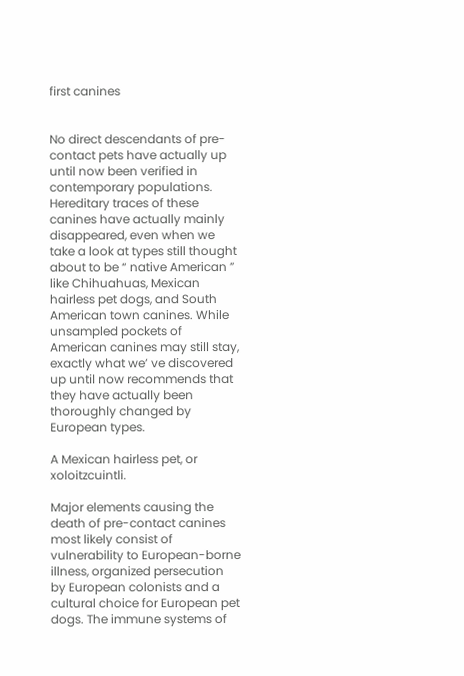first canines


No direct descendants of pre-contact pets have actually up until now been verified in contemporary populations. Hereditary traces of these canines have actually mainly disappeared, even when we take a look at types still thought about to be “ native American ” like Chihuahuas, Mexican hairless pet dogs, and South American town canines. While unsampled pockets of American canines may still stay, exactly what we’ ve discovered up until now recommends that they have actually been thoroughly changed by European types.

A Mexican hairless pet, or xoloitzcuintli.

Major elements causing the death of pre-contact canines most likely consist of vulnerability to European-borne illness, organized persecution by European colonists and a cultural choice for European pet dogs. The immune systems of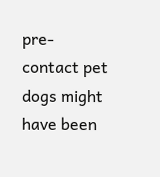pre-contact pet dogs might have been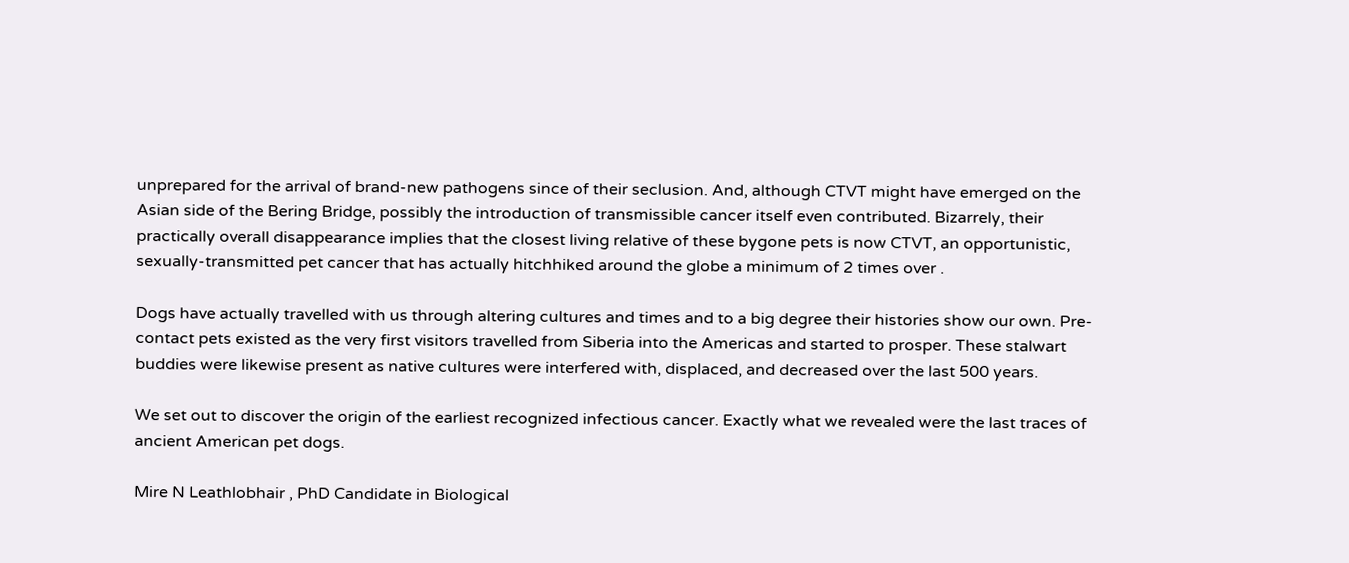unprepared for the arrival of brand-new pathogens since of their seclusion. And, although CTVT might have emerged on the Asian side of the Bering Bridge, possibly the introduction of transmissible cancer itself even contributed. Bizarrely, their practically overall disappearance implies that the closest living relative of these bygone pets is now CTVT, an opportunistic, sexually-transmitted pet cancer that has actually hitchhiked around the globe a minimum of 2 times over .

Dogs have actually travelled with us through altering cultures and times and to a big degree their histories show our own. Pre-contact pets existed as the very first visitors travelled from Siberia into the Americas and started to prosper. These stalwart buddies were likewise present as native cultures were interfered with, displaced, and decreased over the last 500 years.

We set out to discover the origin of the earliest recognized infectious cancer. Exactly what we revealed were the last traces of ancient American pet dogs.

Mire N Leathlobhair , PhD Candidate in Biological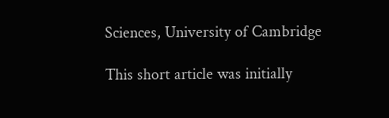Sciences, University of Cambridge

This short article was initially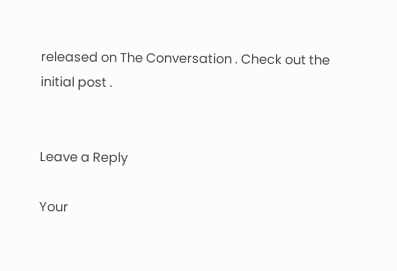released on The Conversation . Check out the initial post .


Leave a Reply

Your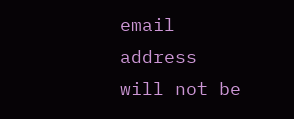email address will not be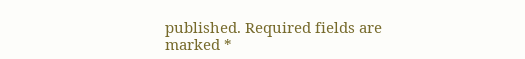published. Required fields are marked *